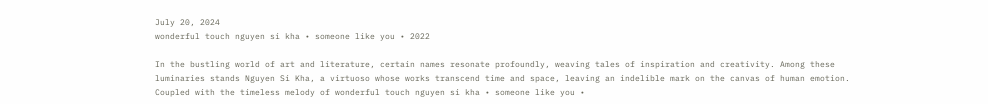July 20, 2024
wonderful touch nguyen si kha • someone like you • 2022

In the bustling world of art and literature, certain names resonate profoundly, weaving tales of inspiration and creativity. Among these luminaries stands Nguyen Si Kha, a virtuoso whose works transcend time and space, leaving an indelible mark on the canvas of human emotion. Coupled with the timeless melody of wonderful touch nguyen si kha • someone like you •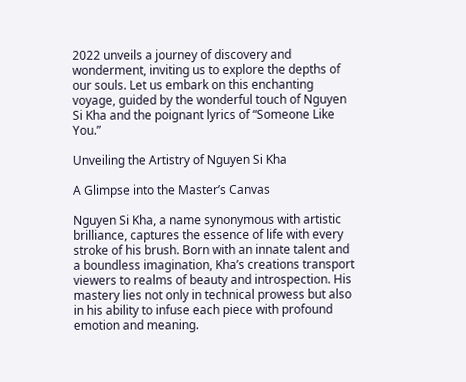2022 unveils a journey of discovery and wonderment, inviting us to explore the depths of our souls. Let us embark on this enchanting voyage, guided by the wonderful touch of Nguyen Si Kha and the poignant lyrics of “Someone Like You.”

Unveiling the Artistry of Nguyen Si Kha

A Glimpse into the Master’s Canvas

Nguyen Si Kha, a name synonymous with artistic brilliance, captures the essence of life with every stroke of his brush. Born with an innate talent and a boundless imagination, Kha’s creations transport viewers to realms of beauty and introspection. His mastery lies not only in technical prowess but also in his ability to infuse each piece with profound emotion and meaning.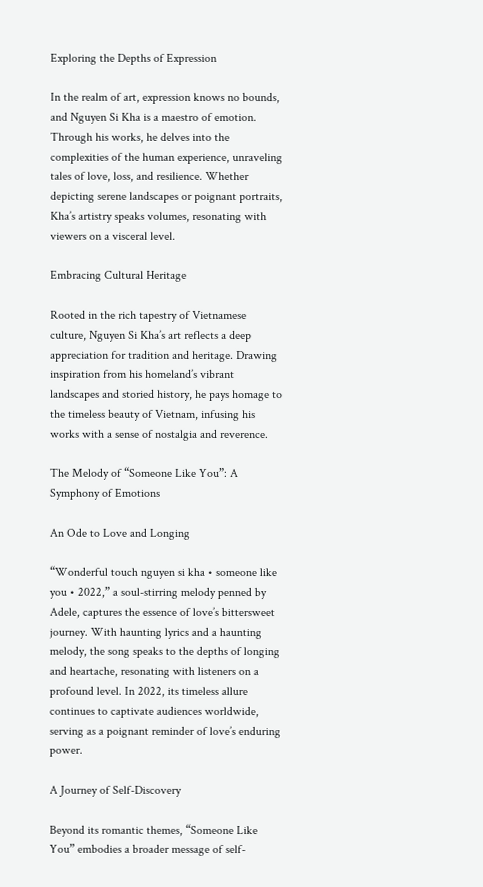Exploring the Depths of Expression

In the realm of art, expression knows no bounds, and Nguyen Si Kha is a maestro of emotion. Through his works, he delves into the complexities of the human experience, unraveling tales of love, loss, and resilience. Whether depicting serene landscapes or poignant portraits, Kha’s artistry speaks volumes, resonating with viewers on a visceral level.

Embracing Cultural Heritage

Rooted in the rich tapestry of Vietnamese culture, Nguyen Si Kha’s art reflects a deep appreciation for tradition and heritage. Drawing inspiration from his homeland’s vibrant landscapes and storied history, he pays homage to the timeless beauty of Vietnam, infusing his works with a sense of nostalgia and reverence.

The Melody of “Someone Like You”: A Symphony of Emotions

An Ode to Love and Longing

“Wonderful touch nguyen si kha • someone like you • 2022,” a soul-stirring melody penned by Adele, captures the essence of love’s bittersweet journey. With haunting lyrics and a haunting melody, the song speaks to the depths of longing and heartache, resonating with listeners on a profound level. In 2022, its timeless allure continues to captivate audiences worldwide, serving as a poignant reminder of love’s enduring power.

A Journey of Self-Discovery

Beyond its romantic themes, “Someone Like You” embodies a broader message of self-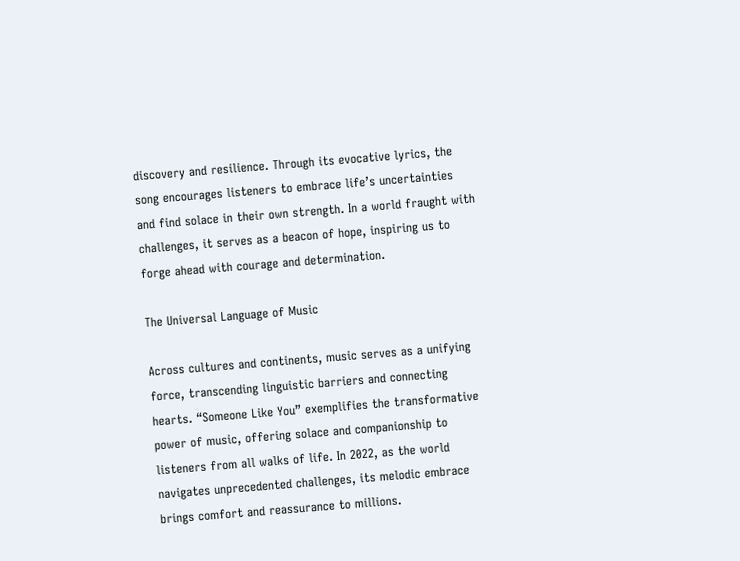discovery and resilience. Through its evocative lyrics, the song encourages listeners to embrace life’s uncertainties and find solace in their own strength. In a world fraught with challenges, it serves as a beacon of hope, inspiring us to forge ahead with courage and determination.

The Universal Language of Music

Across cultures and continents, music serves as a unifying force, transcending linguistic barriers and connecting hearts. “Someone Like You” exemplifies the transformative power of music, offering solace and companionship to listeners from all walks of life. In 2022, as the world navigates unprecedented challenges, its melodic embrace brings comfort and reassurance to millions.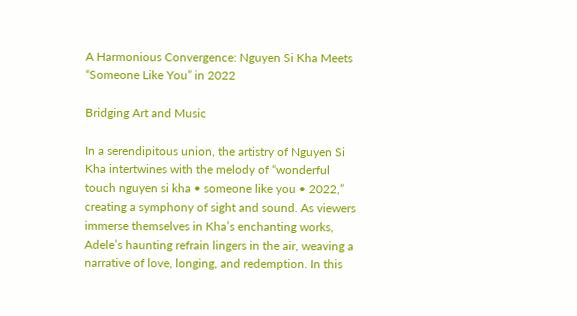A Harmonious Convergence: Nguyen Si Kha Meets “Someone Like You” in 2022

Bridging Art and Music

In a serendipitous union, the artistry of Nguyen Si Kha intertwines with the melody of “wonderful touch nguyen si kha • someone like you • 2022,” creating a symphony of sight and sound. As viewers immerse themselves in Kha’s enchanting works, Adele’s haunting refrain lingers in the air, weaving a narrative of love, longing, and redemption. In this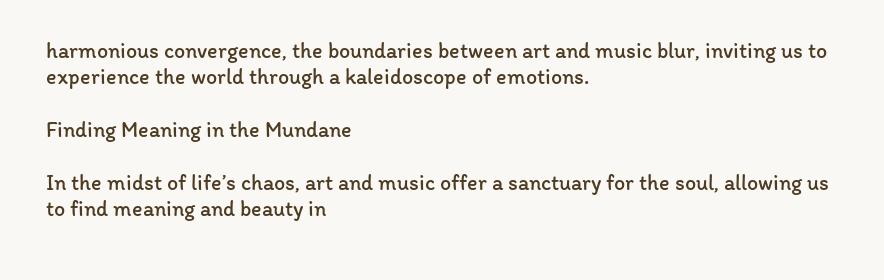harmonious convergence, the boundaries between art and music blur, inviting us to experience the world through a kaleidoscope of emotions.

Finding Meaning in the Mundane

In the midst of life’s chaos, art and music offer a sanctuary for the soul, allowing us to find meaning and beauty in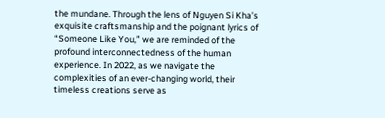the mundane. Through the lens of Nguyen Si Kha’s exquisite craftsmanship and the poignant lyrics of “Someone Like You,” we are reminded of the profound interconnectedness of the human experience. In 2022, as we navigate the complexities of an ever-changing world, their timeless creations serve as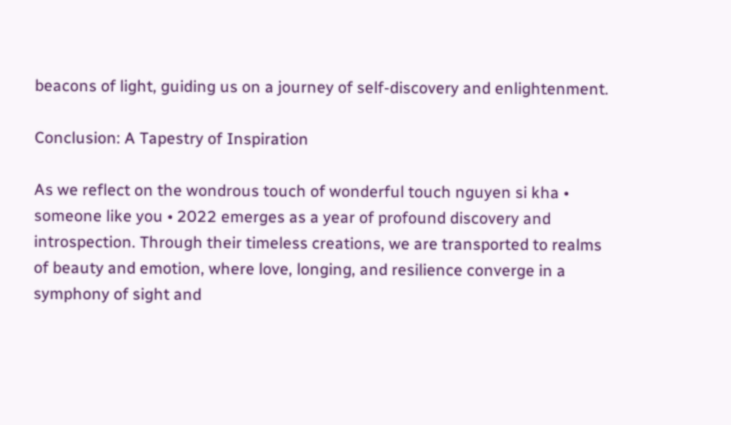beacons of light, guiding us on a journey of self-discovery and enlightenment.

Conclusion: A Tapestry of Inspiration

As we reflect on the wondrous touch of wonderful touch nguyen si kha • someone like you • 2022 emerges as a year of profound discovery and introspection. Through their timeless creations, we are transported to realms of beauty and emotion, where love, longing, and resilience converge in a symphony of sight and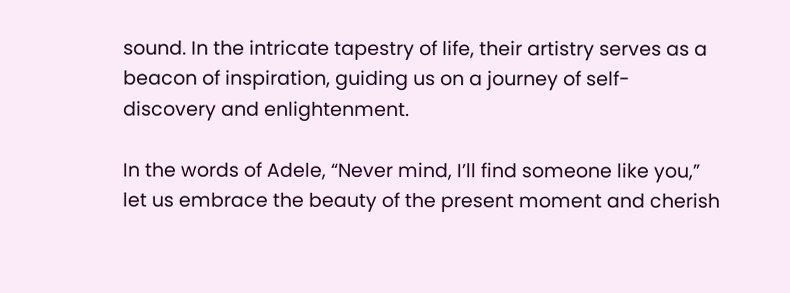sound. In the intricate tapestry of life, their artistry serves as a beacon of inspiration, guiding us on a journey of self-discovery and enlightenment.

In the words of Adele, “Never mind, I’ll find someone like you,” let us embrace the beauty of the present moment and cherish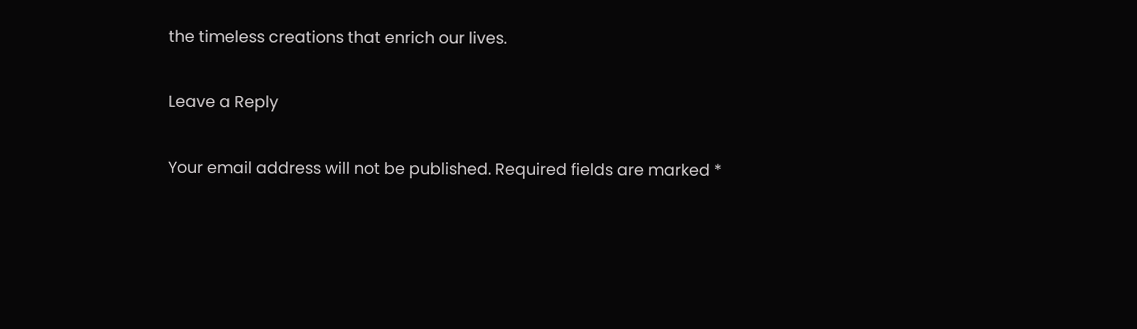the timeless creations that enrich our lives.

Leave a Reply

Your email address will not be published. Required fields are marked *